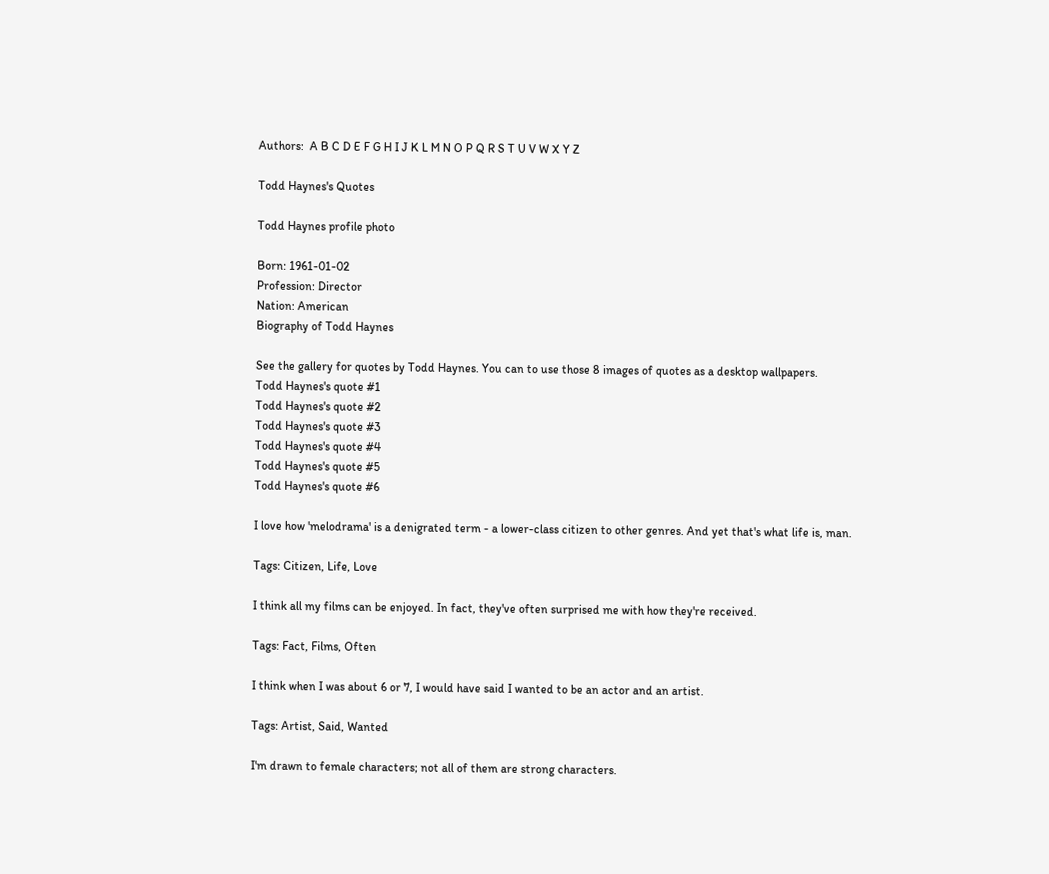Authors:  A B C D E F G H I J K L M N O P Q R S T U V W X Y Z

Todd Haynes's Quotes

Todd Haynes profile photo

Born: 1961-01-02
Profession: Director
Nation: American
Biography of Todd Haynes

See the gallery for quotes by Todd Haynes. You can to use those 8 images of quotes as a desktop wallpapers.
Todd Haynes's quote #1
Todd Haynes's quote #2
Todd Haynes's quote #3
Todd Haynes's quote #4
Todd Haynes's quote #5
Todd Haynes's quote #6

I love how 'melodrama' is a denigrated term - a lower-class citizen to other genres. And yet that's what life is, man.

Tags: Citizen, Life, Love

I think all my films can be enjoyed. In fact, they've often surprised me with how they're received.

Tags: Fact, Films, Often

I think when I was about 6 or 7, I would have said I wanted to be an actor and an artist.

Tags: Artist, Said, Wanted

I'm drawn to female characters; not all of them are strong characters.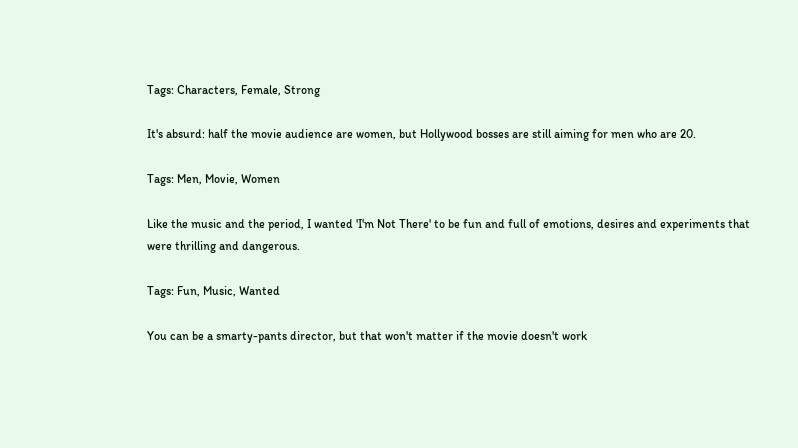Tags: Characters, Female, Strong

It's absurd: half the movie audience are women, but Hollywood bosses are still aiming for men who are 20.

Tags: Men, Movie, Women

Like the music and the period, I wanted 'I'm Not There' to be fun and full of emotions, desires and experiments that were thrilling and dangerous.

Tags: Fun, Music, Wanted

You can be a smarty-pants director, but that won't matter if the movie doesn't work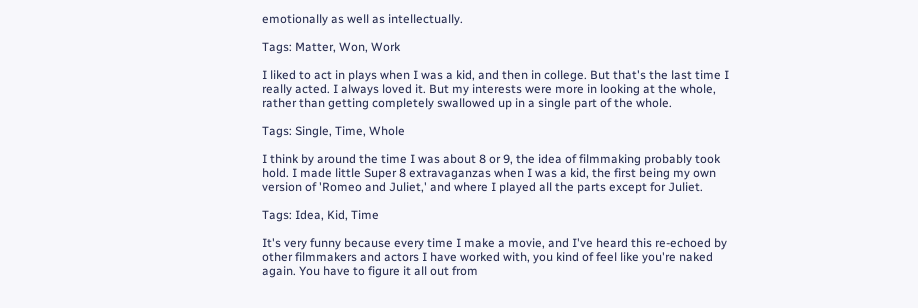emotionally as well as intellectually.

Tags: Matter, Won, Work

I liked to act in plays when I was a kid, and then in college. But that's the last time I really acted. I always loved it. But my interests were more in looking at the whole, rather than getting completely swallowed up in a single part of the whole.

Tags: Single, Time, Whole

I think by around the time I was about 8 or 9, the idea of filmmaking probably took hold. I made little Super 8 extravaganzas when I was a kid, the first being my own version of 'Romeo and Juliet,' and where I played all the parts except for Juliet.

Tags: Idea, Kid, Time

It's very funny because every time I make a movie, and I've heard this re-echoed by other filmmakers and actors I have worked with, you kind of feel like you're naked again. You have to figure it all out from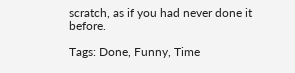scratch, as if you had never done it before.

Tags: Done, Funny, Time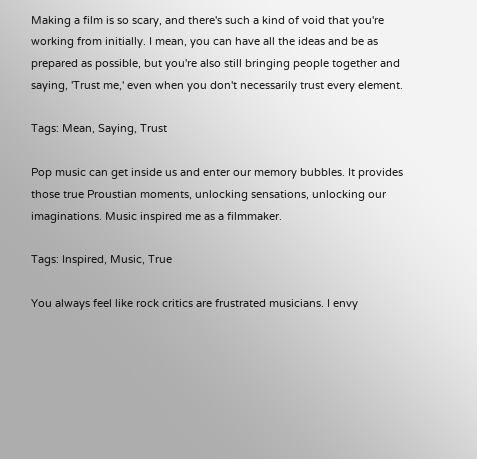Making a film is so scary, and there's such a kind of void that you're working from initially. I mean, you can have all the ideas and be as prepared as possible, but you're also still bringing people together and saying, 'Trust me,' even when you don't necessarily trust every element.

Tags: Mean, Saying, Trust

Pop music can get inside us and enter our memory bubbles. It provides those true Proustian moments, unlocking sensations, unlocking our imaginations. Music inspired me as a filmmaker.

Tags: Inspired, Music, True

You always feel like rock critics are frustrated musicians. I envy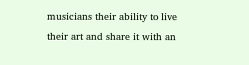musicians their ability to live their art and share it with an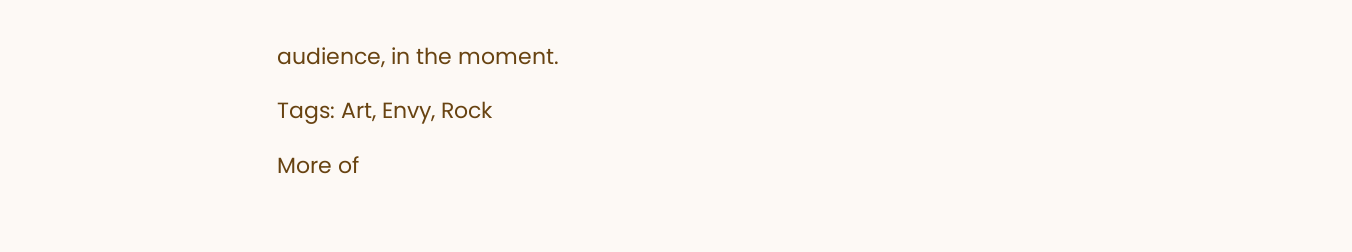audience, in the moment.

Tags: Art, Envy, Rock

More of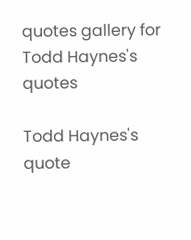quotes gallery for Todd Haynes's quotes

Todd Haynes's quote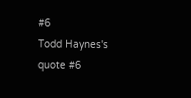#6
Todd Haynes's quote #6